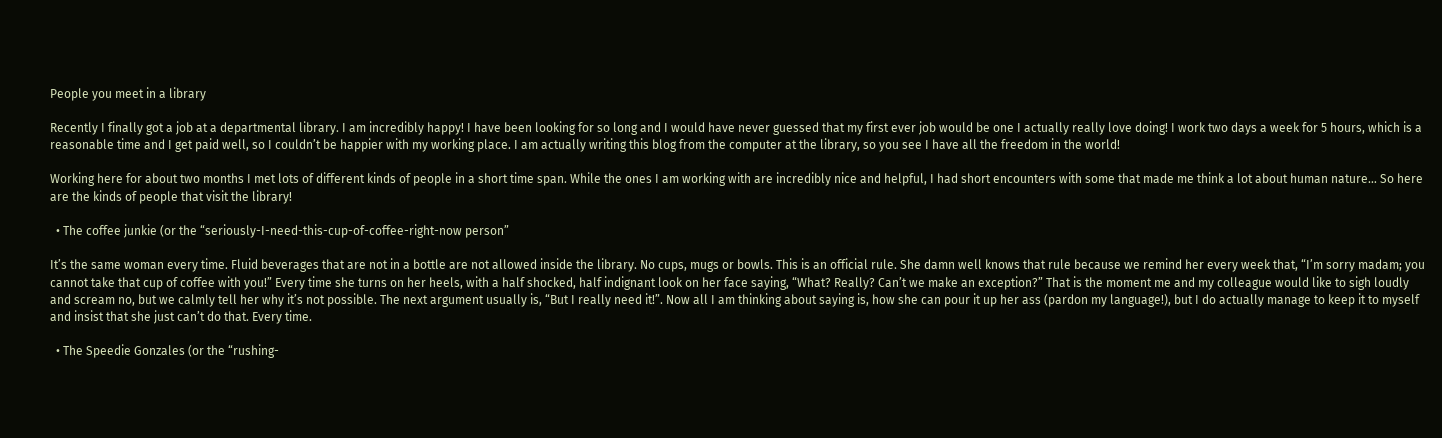People you meet in a library

Recently I finally got a job at a departmental library. I am incredibly happy! I have been looking for so long and I would have never guessed that my first ever job would be one I actually really love doing! I work two days a week for 5 hours, which is a reasonable time and I get paid well, so I couldn’t be happier with my working place. I am actually writing this blog from the computer at the library, so you see I have all the freedom in the world!

Working here for about two months I met lots of different kinds of people in a short time span. While the ones I am working with are incredibly nice and helpful, I had short encounters with some that made me think a lot about human nature… So here are the kinds of people that visit the library!

  • The coffee junkie (or the “seriously-I-need-this-cup-of-coffee-right-now person”

It’s the same woman every time. Fluid beverages that are not in a bottle are not allowed inside the library. No cups, mugs or bowls. This is an official rule. She damn well knows that rule because we remind her every week that, “I’m sorry madam; you cannot take that cup of coffee with you!” Every time she turns on her heels, with a half shocked, half indignant look on her face saying, “What? Really? Can’t we make an exception?” That is the moment me and my colleague would like to sigh loudly and scream no, but we calmly tell her why it’s not possible. The next argument usually is, “But I really need it!”. Now all I am thinking about saying is, how she can pour it up her ass (pardon my language!), but I do actually manage to keep it to myself and insist that she just can’t do that. Every time.

  • The Speedie Gonzales (or the “rushing-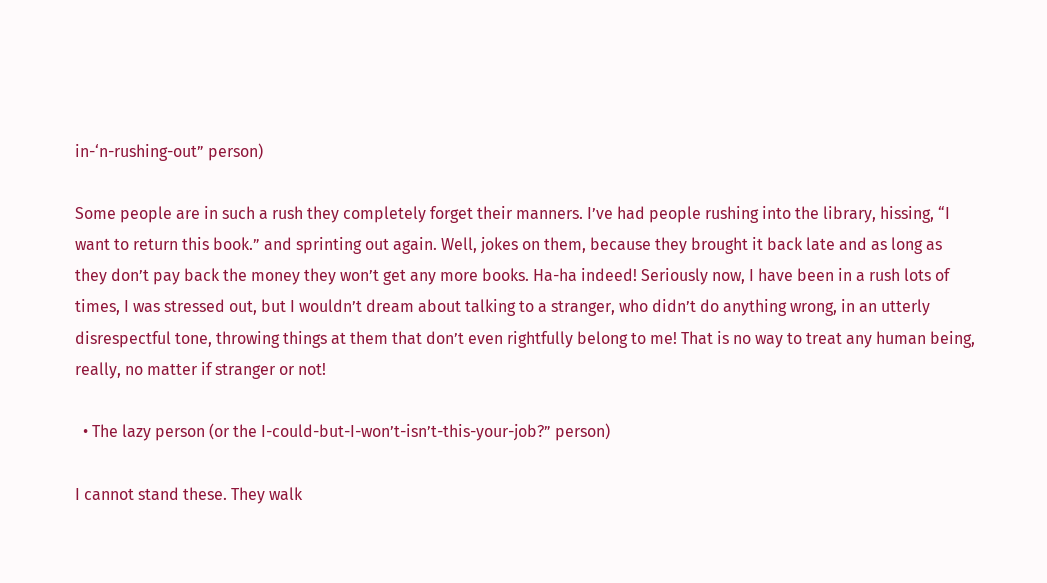in-‘n-rushing-out” person)

Some people are in such a rush they completely forget their manners. I’ve had people rushing into the library, hissing, “I want to return this book.” and sprinting out again. Well, jokes on them, because they brought it back late and as long as they don’t pay back the money they won’t get any more books. Ha-ha indeed! Seriously now, I have been in a rush lots of times, I was stressed out, but I wouldn’t dream about talking to a stranger, who didn’t do anything wrong, in an utterly disrespectful tone, throwing things at them that don’t even rightfully belong to me! That is no way to treat any human being, really, no matter if stranger or not!

  • The lazy person (or the I-could-but-I-won’t-isn’t-this-your-job?” person)

I cannot stand these. They walk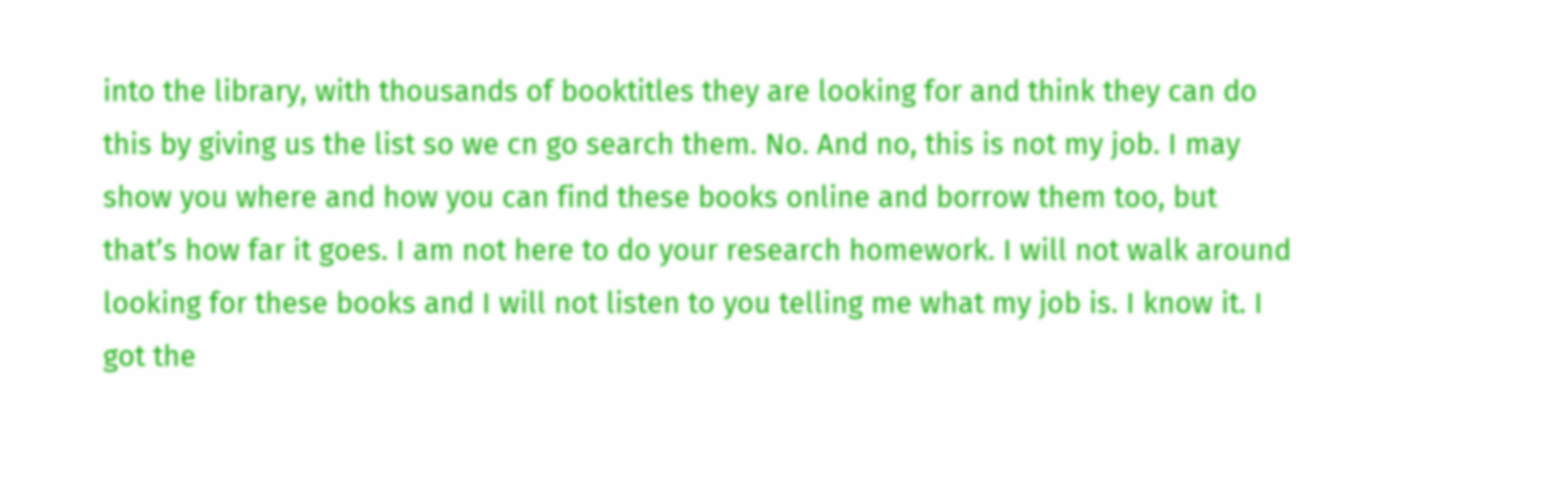into the library, with thousands of booktitles they are looking for and think they can do this by giving us the list so we cn go search them. No. And no, this is not my job. I may show you where and how you can find these books online and borrow them too, but that’s how far it goes. I am not here to do your research homework. I will not walk around looking for these books and I will not listen to you telling me what my job is. I know it. I got the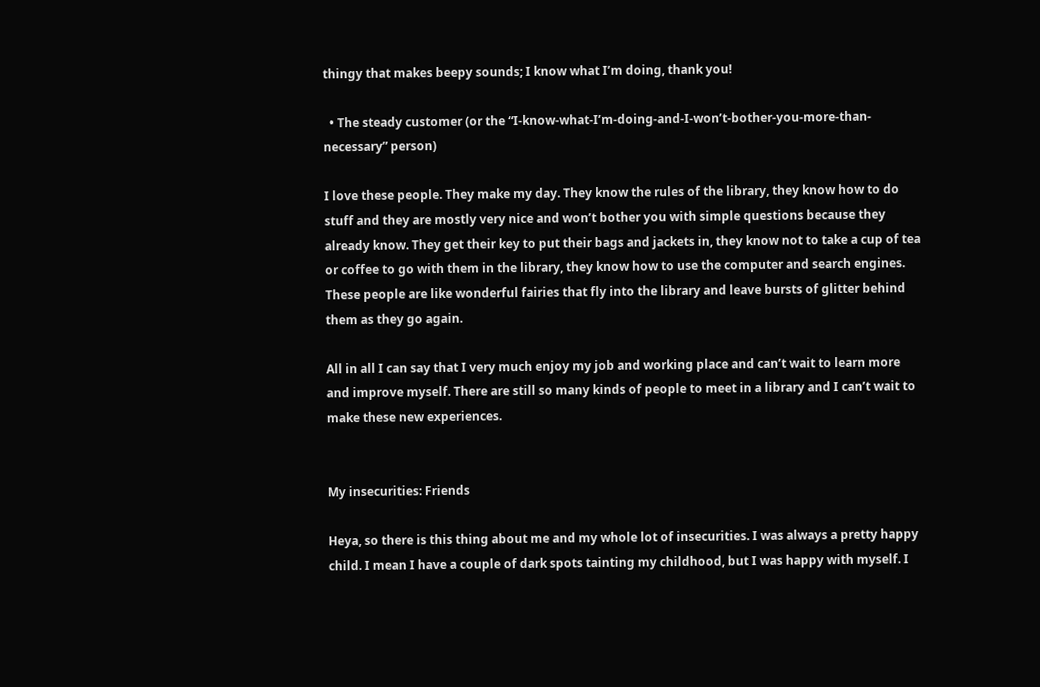thingy that makes beepy sounds; I know what I’m doing, thank you!

  • The steady customer (or the “I-know-what-I’m-doing-and-I-won’t-bother-you-more-than-necessary” person)

I love these people. They make my day. They know the rules of the library, they know how to do stuff and they are mostly very nice and won’t bother you with simple questions because they already know. They get their key to put their bags and jackets in, they know not to take a cup of tea or coffee to go with them in the library, they know how to use the computer and search engines. These people are like wonderful fairies that fly into the library and leave bursts of glitter behind them as they go again.

All in all I can say that I very much enjoy my job and working place and can’t wait to learn more and improve myself. There are still so many kinds of people to meet in a library and I can’t wait to make these new experiences.


My insecurities: Friends

Heya, so there is this thing about me and my whole lot of insecurities. I was always a pretty happy child. I mean I have a couple of dark spots tainting my childhood, but I was happy with myself. I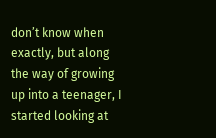don’t know when exactly, but along the way of growing up into a teenager, I started looking at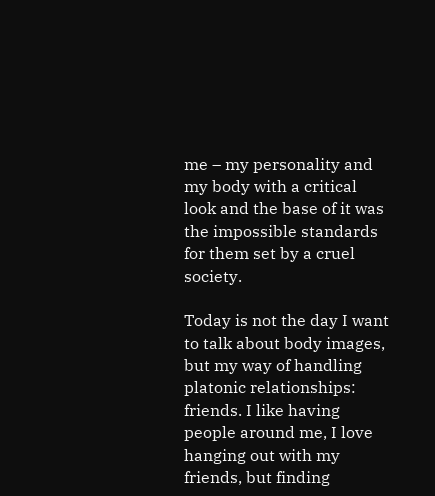me – my personality and my body with a critical look and the base of it was the impossible standards for them set by a cruel society.

Today is not the day I want to talk about body images, but my way of handling platonic relationships: friends. I like having people around me, I love hanging out with my friends, but finding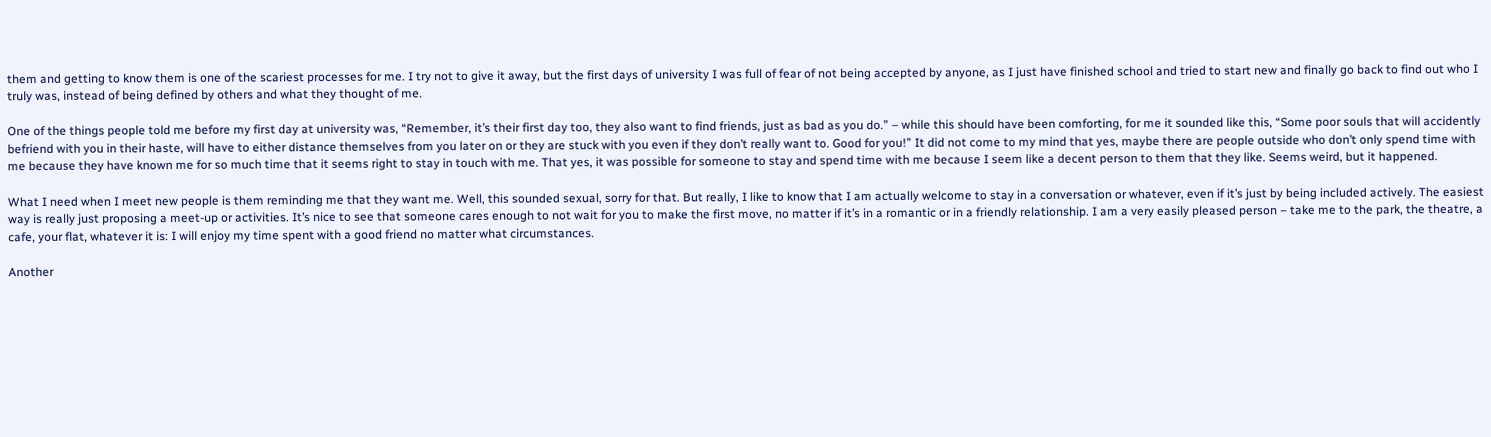them and getting to know them is one of the scariest processes for me. I try not to give it away, but the first days of university I was full of fear of not being accepted by anyone, as I just have finished school and tried to start new and finally go back to find out who I truly was, instead of being defined by others and what they thought of me.

One of the things people told me before my first day at university was, “Remember, it’s their first day too, they also want to find friends, just as bad as you do.” – while this should have been comforting, for me it sounded like this, “Some poor souls that will accidently befriend with you in their haste, will have to either distance themselves from you later on or they are stuck with you even if they don’t really want to. Good for you!” It did not come to my mind that yes, maybe there are people outside who don’t only spend time with me because they have known me for so much time that it seems right to stay in touch with me. That yes, it was possible for someone to stay and spend time with me because I seem like a decent person to them that they like. Seems weird, but it happened.

What I need when I meet new people is them reminding me that they want me. Well, this sounded sexual, sorry for that. But really, I like to know that I am actually welcome to stay in a conversation or whatever, even if it’s just by being included actively. The easiest way is really just proposing a meet-up or activities. It’s nice to see that someone cares enough to not wait for you to make the first move, no matter if it’s in a romantic or in a friendly relationship. I am a very easily pleased person – take me to the park, the theatre, a cafe, your flat, whatever it is: I will enjoy my time spent with a good friend no matter what circumstances.

Another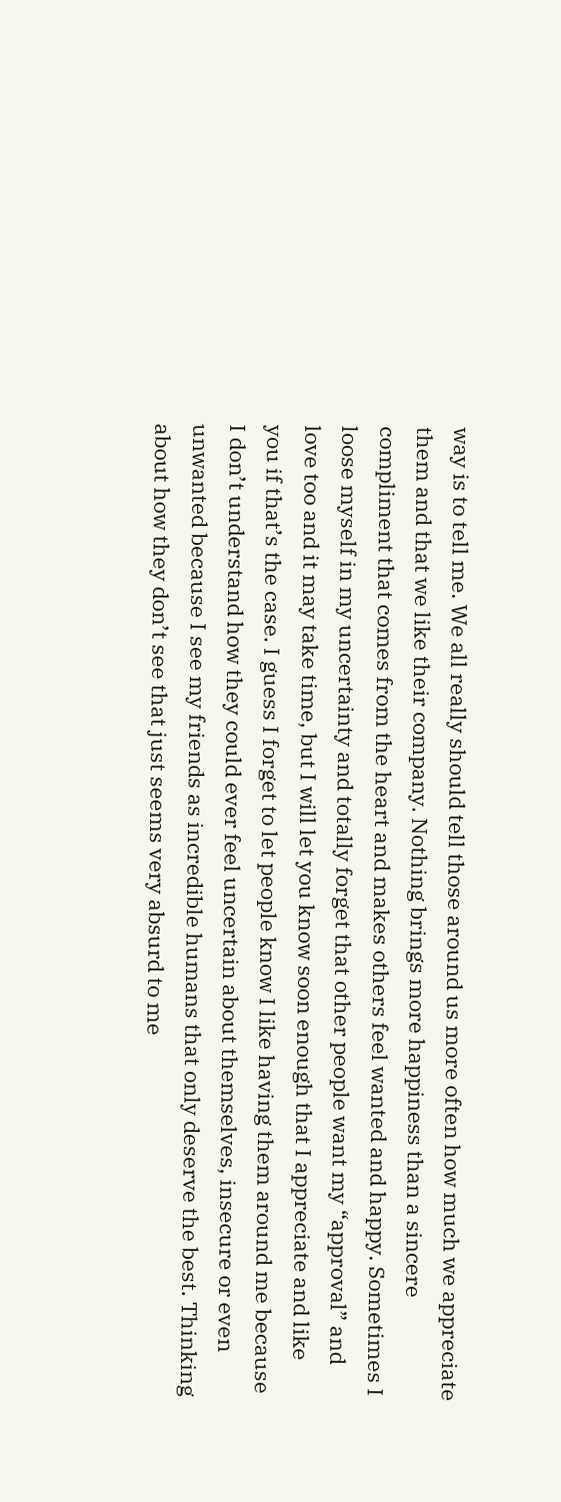way is to tell me. We all really should tell those around us more often how much we appreciate them and that we like their company. Nothing brings more happiness than a sincere compliment that comes from the heart and makes others feel wanted and happy. Sometimes I loose myself in my uncertainty and totally forget that other people want my “approval” and love too and it may take time, but I will let you know soon enough that I appreciate and like you if that’s the case. I guess I forget to let people know I like having them around me because I don’t understand how they could ever feel uncertain about themselves, insecure or even unwanted because I see my friends as incredible humans that only deserve the best. Thinking about how they don’t see that just seems very absurd to me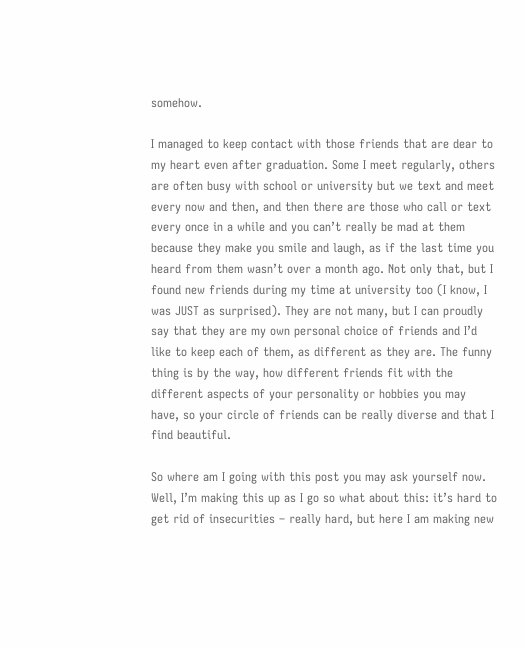somehow.

I managed to keep contact with those friends that are dear to my heart even after graduation. Some I meet regularly, others are often busy with school or university but we text and meet every now and then, and then there are those who call or text every once in a while and you can’t really be mad at them because they make you smile and laugh, as if the last time you heard from them wasn’t over a month ago. Not only that, but I found new friends during my time at university too (I know, I was JUST as surprised). They are not many, but I can proudly say that they are my own personal choice of friends and I’d like to keep each of them, as different as they are. The funny thing is by the way, how different friends fit with the different aspects of your personality or hobbies you may have, so your circle of friends can be really diverse and that I find beautiful.

So where am I going with this post you may ask yourself now. Well, I’m making this up as I go so what about this: it’s hard to get rid of insecurities – really hard, but here I am making new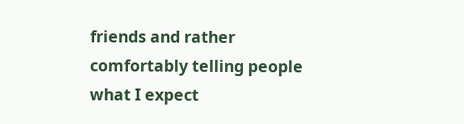friends and rather comfortably telling people what I expect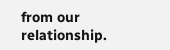from our relationship.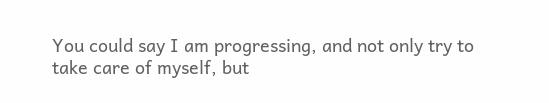You could say I am progressing, and not only try to take care of myself, but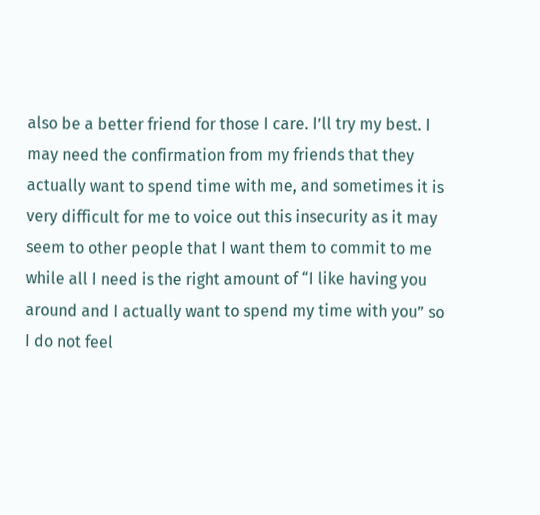also be a better friend for those I care. I’ll try my best. I may need the confirmation from my friends that they actually want to spend time with me, and sometimes it is very difficult for me to voice out this insecurity as it may seem to other people that I want them to commit to me while all I need is the right amount of “I like having you around and I actually want to spend my time with you” so I do not feel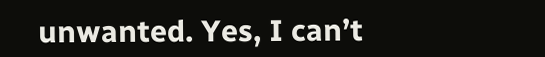unwanted. Yes, I can’t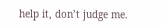help it, don’t judge me.